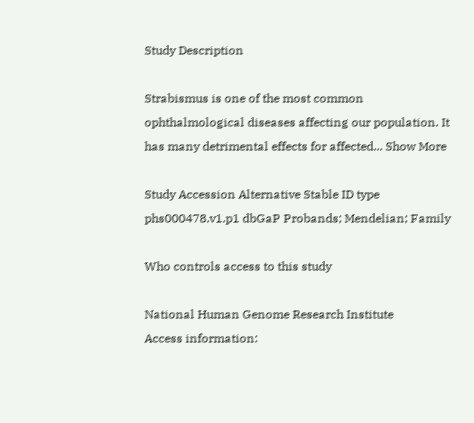Study Description

Strabismus is one of the most common ophthalmological diseases affecting our population. It has many detrimental effects for affected... Show More

Study Accession Alternative Stable ID type
phs000478.v1.p1 dbGaP Probands; Mendelian; Family

Who controls access to this study

National Human Genome Research Institute
Access information: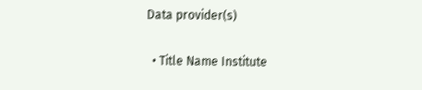Data provider(s)

  • Title Name Institute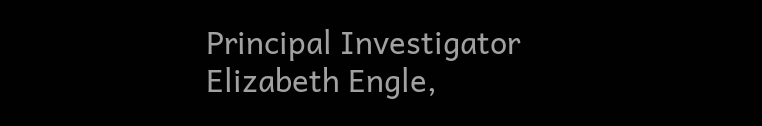Principal Investigator Elizabeth Engle,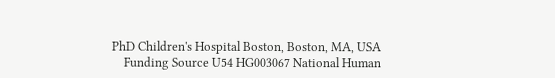PhD Children's Hospital Boston, Boston, MA, USA
    Funding Source U54 HG003067 National Human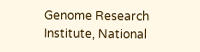Genome Research Institute, National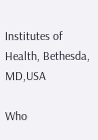Institutes of Health, Bethesda, MD,USA

Who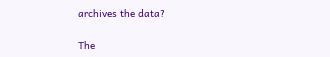archives the data?

The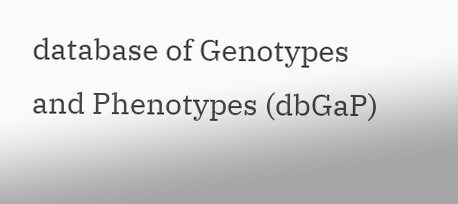database of Genotypes and Phenotypes (dbGaP)